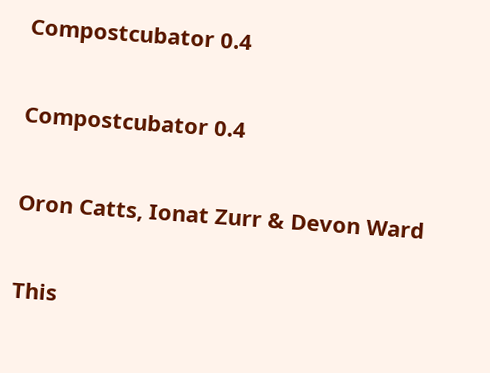Compostcubator 0.4

Compostcubator 0.4

Oron Catts, Ionat Zurr & Devon Ward

This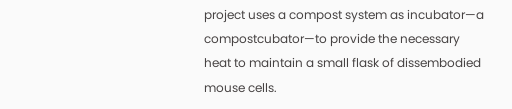project uses a compost system as incubator—a compostcubator—to provide the necessary heat to maintain a small flask of dissembodied mouse cells.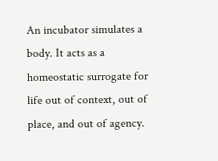An incubator simulates a body. It acts as a homeostatic surrogate for life out of context, out of place, and out of agency.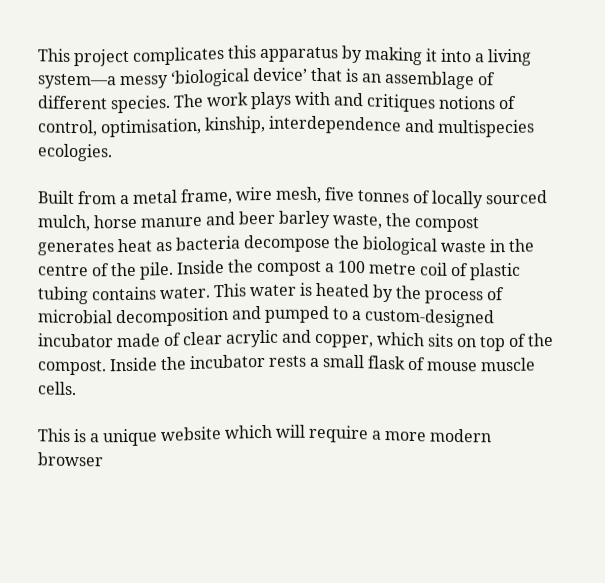This project complicates this apparatus by making it into a living system—a messy ‘biological device’ that is an assemblage of different species. The work plays with and critiques notions of control, optimisation, kinship, interdependence and multispecies ecologies.

Built from a metal frame, wire mesh, five tonnes of locally sourced mulch, horse manure and beer barley waste, the compost generates heat as bacteria decompose the biological waste in the centre of the pile. Inside the compost a 100 metre coil of plastic tubing contains water. This water is heated by the process of microbial decomposition and pumped to a custom-designed incubator made of clear acrylic and copper, which sits on top of the compost. Inside the incubator rests a small flask of mouse muscle cells.

This is a unique website which will require a more modern browser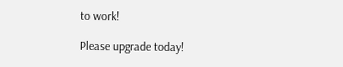to work!

Please upgrade today!